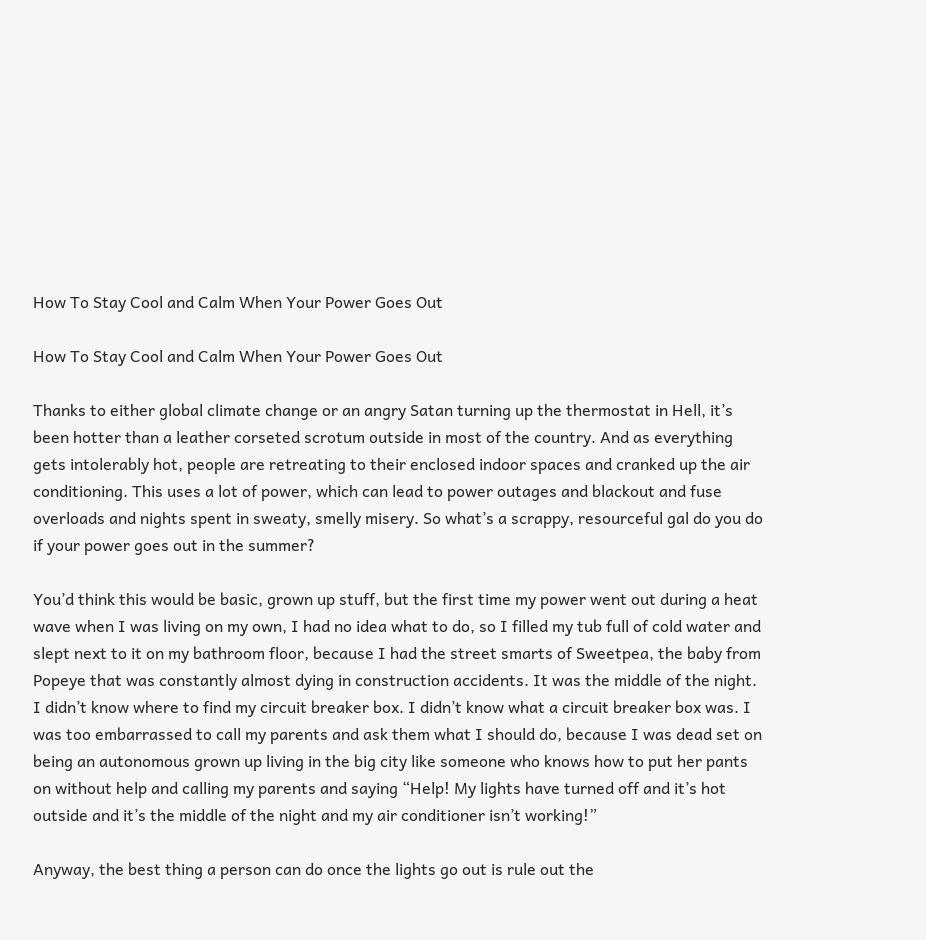How To Stay Cool and Calm When Your Power Goes Out

How To Stay Cool and Calm When Your Power Goes Out

Thanks to either global climate change or an angry Satan turning up the thermostat in Hell, it’s been hotter than a leather corseted scrotum outside in most of the country. And as everything gets intolerably hot, people are retreating to their enclosed indoor spaces and cranked up the air conditioning. This uses a lot of power, which can lead to power outages and blackout and fuse overloads and nights spent in sweaty, smelly misery. So what’s a scrappy, resourceful gal do you do if your power goes out in the summer?

You’d think this would be basic, grown up stuff, but the first time my power went out during a heat wave when I was living on my own, I had no idea what to do, so I filled my tub full of cold water and slept next to it on my bathroom floor, because I had the street smarts of Sweetpea, the baby from Popeye that was constantly almost dying in construction accidents. It was the middle of the night. I didn’t know where to find my circuit breaker box. I didn’t know what a circuit breaker box was. I was too embarrassed to call my parents and ask them what I should do, because I was dead set on being an autonomous grown up living in the big city like someone who knows how to put her pants on without help and calling my parents and saying “Help! My lights have turned off and it’s hot outside and it’s the middle of the night and my air conditioner isn’t working!”

Anyway, the best thing a person can do once the lights go out is rule out the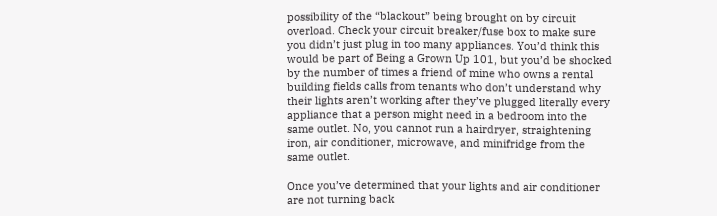possibility of the “blackout” being brought on by circuit overload. Check your circuit breaker/fuse box to make sure you didn’t just plug in too many appliances. You’d think this would be part of Being a Grown Up 101, but you’d be shocked by the number of times a friend of mine who owns a rental building fields calls from tenants who don’t understand why their lights aren’t working after they’ve plugged literally every appliance that a person might need in a bedroom into the same outlet. No, you cannot run a hairdryer, straightening iron, air conditioner, microwave, and minifridge from the same outlet.

Once you’ve determined that your lights and air conditioner are not turning back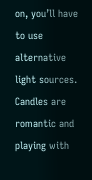on, you’ll have to use alternative light sources. Candles are romantic and playing with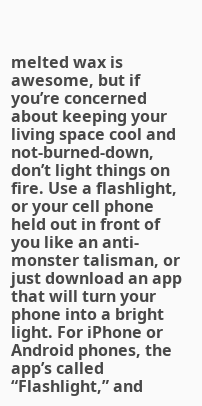melted wax is awesome, but if you’re concerned about keeping your living space cool and not-burned-down, don’t light things on fire. Use a flashlight, or your cell phone held out in front of you like an anti-monster talisman, or just download an app that will turn your phone into a bright light. For iPhone or Android phones, the app’s called “Flashlight,” and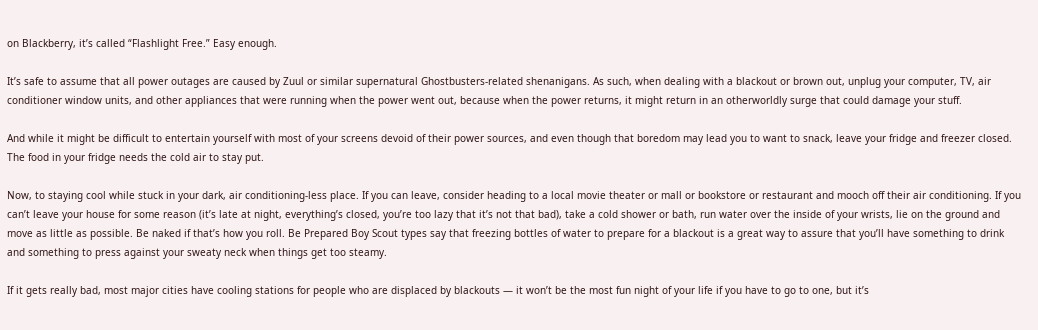on Blackberry, it’s called “Flashlight Free.” Easy enough.

It’s safe to assume that all power outages are caused by Zuul or similar supernatural Ghostbusters-related shenanigans. As such, when dealing with a blackout or brown out, unplug your computer, TV, air conditioner window units, and other appliances that were running when the power went out, because when the power returns, it might return in an otherworldly surge that could damage your stuff.

And while it might be difficult to entertain yourself with most of your screens devoid of their power sources, and even though that boredom may lead you to want to snack, leave your fridge and freezer closed. The food in your fridge needs the cold air to stay put.

Now, to staying cool while stuck in your dark, air conditioning-less place. If you can leave, consider heading to a local movie theater or mall or bookstore or restaurant and mooch off their air conditioning. If you can’t leave your house for some reason (it’s late at night, everything’s closed, you’re too lazy that it’s not that bad), take a cold shower or bath, run water over the inside of your wrists, lie on the ground and move as little as possible. Be naked if that’s how you roll. Be Prepared Boy Scout types say that freezing bottles of water to prepare for a blackout is a great way to assure that you’ll have something to drink and something to press against your sweaty neck when things get too steamy.

If it gets really bad, most major cities have cooling stations for people who are displaced by blackouts — it won’t be the most fun night of your life if you have to go to one, but it’s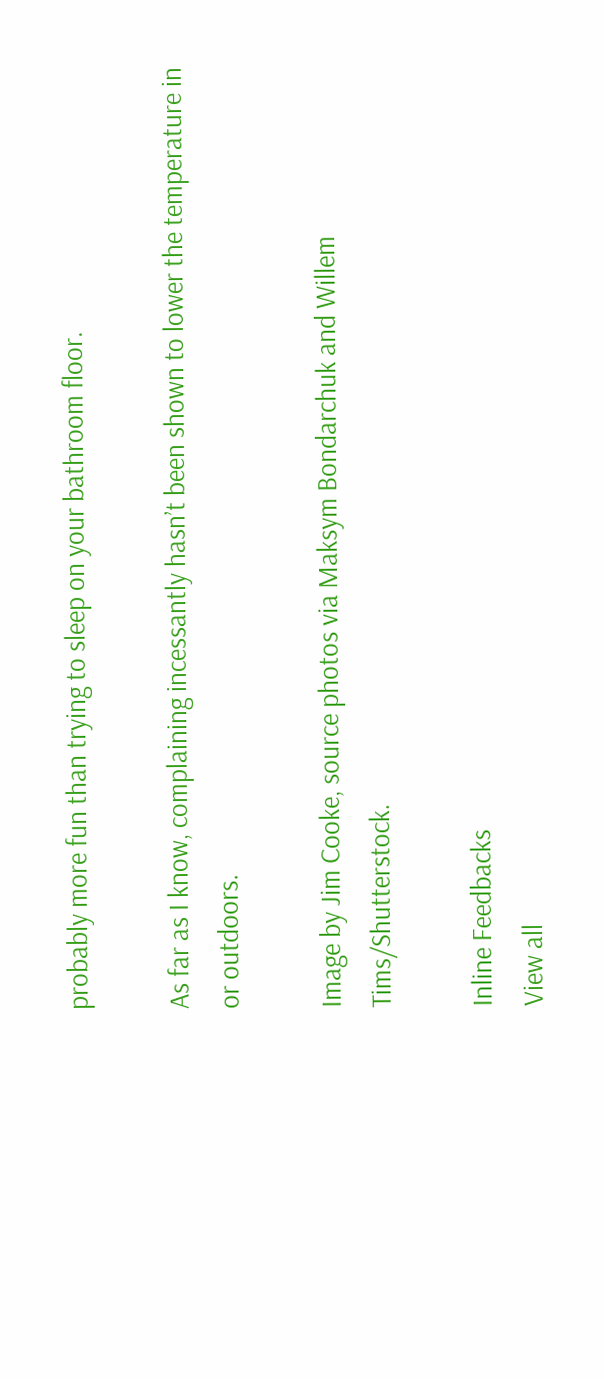probably more fun than trying to sleep on your bathroom floor.

As far as I know, complaining incessantly hasn’t been shown to lower the temperature in or outdoors.

Image by Jim Cooke, source photos via Maksym Bondarchuk and Willem Tims/Shutterstock.

Inline Feedbacks
View all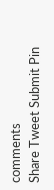comments
Share Tweet Submit Pin